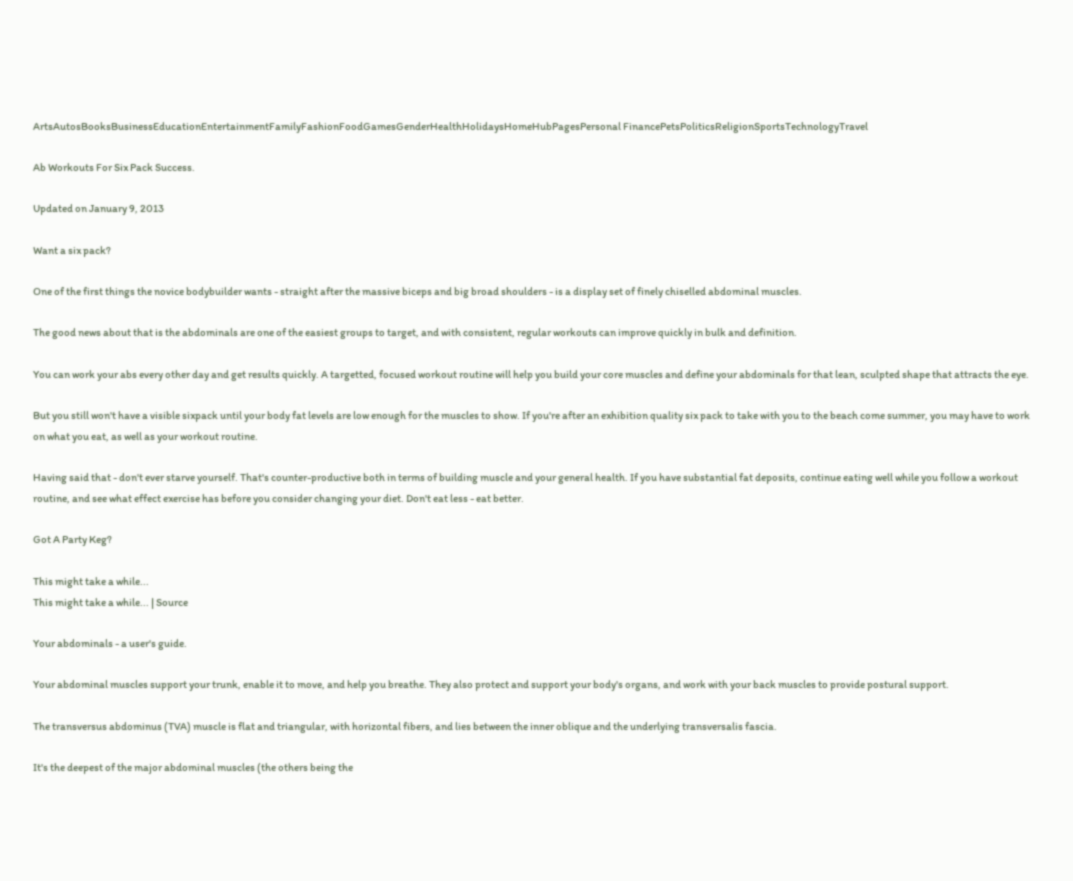ArtsAutosBooksBusinessEducationEntertainmentFamilyFashionFoodGamesGenderHealthHolidaysHomeHubPagesPersonal FinancePetsPoliticsReligionSportsTechnologyTravel

Ab Workouts For Six Pack Success.

Updated on January 9, 2013

Want a six pack?

One of the first things the novice bodybuilder wants - straight after the massive biceps and big broad shoulders - is a display set of finely chiselled abdominal muscles.

The good news about that is the abdominals are one of the easiest groups to target, and with consistent, regular workouts can improve quickly in bulk and definition.

You can work your abs every other day and get results quickly. A targetted, focused workout routine will help you build your core muscles and define your abdominals for that lean, sculpted shape that attracts the eye.

But you still won't have a visible sixpack until your body fat levels are low enough for the muscles to show. If you're after an exhibition quality six pack to take with you to the beach come summer, you may have to work on what you eat, as well as your workout routine.

Having said that - don't ever starve yourself. That's counter-productive both in terms of building muscle and your general health. If you have substantial fat deposits, continue eating well while you follow a workout routine, and see what effect exercise has before you consider changing your diet. Don't eat less - eat better.

Got A Party Keg?

This might take a while...
This might take a while... | Source

Your abdominals - a user's guide.

Your abdominal muscles support your trunk, enable it to move, and help you breathe. They also protect and support your body's organs, and work with your back muscles to provide postural support.

The transversus abdominus (TVA) muscle is flat and triangular, with horizontal fibers, and lies between the inner oblique and the underlying transversalis fascia.

It's the deepest of the major abdominal muscles (the others being the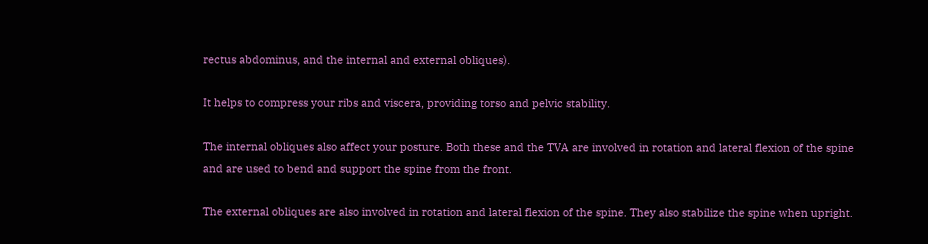rectus abdominus, and the internal and external obliques).

It helps to compress your ribs and viscera, providing torso and pelvic stability.

The internal obliques also affect your posture. Both these and the TVA are involved in rotation and lateral flexion of the spine and are used to bend and support the spine from the front.

The external obliques are also involved in rotation and lateral flexion of the spine. They also stabilize the spine when upright.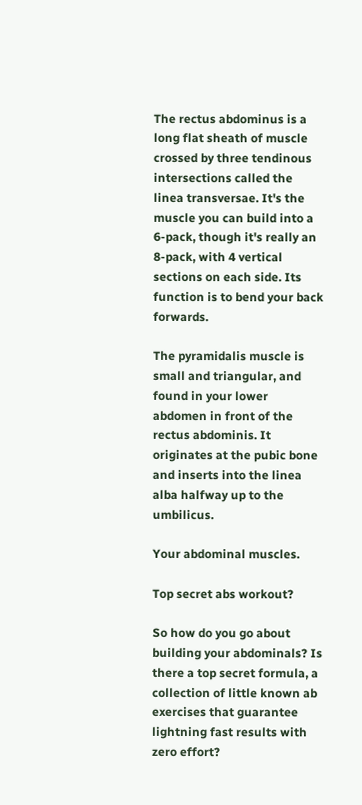The rectus abdominus is a long flat sheath of muscle crossed by three tendinous intersections called the linea transversae. It's the muscle you can build into a 6-pack, though it's really an 8-pack, with 4 vertical sections on each side. Its function is to bend your back forwards.

The pyramidalis muscle is small and triangular, and found in your lower abdomen in front of the rectus abdominis. It originates at the pubic bone and inserts into the linea alba halfway up to the umbilicus.

Your abdominal muscles.

Top secret abs workout?

So how do you go about building your abdominals? Is there a top secret formula, a collection of little known ab exercises that guarantee lightning fast results with zero effort?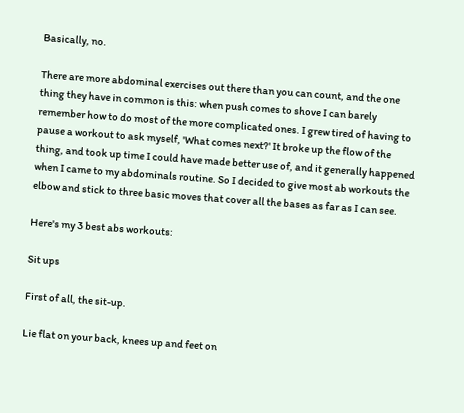Basically, no.

There are more abdominal exercises out there than you can count, and the one thing they have in common is this: when push comes to shove I can barely remember how to do most of the more complicated ones. I grew tired of having to pause a workout to ask myself, 'What comes next?' It broke up the flow of the thing, and took up time I could have made better use of, and it generally happened when I came to my abdominals routine. So I decided to give most ab workouts the elbow and stick to three basic moves that cover all the bases as far as I can see.

Here's my 3 best abs workouts:

Sit ups

First of all, the sit-up.

Lie flat on your back, knees up and feet on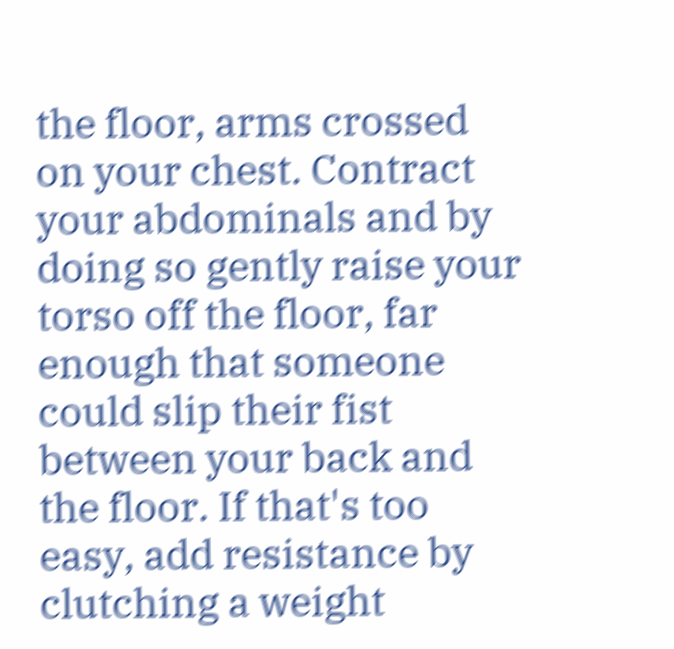the floor, arms crossed on your chest. Contract your abdominals and by doing so gently raise your torso off the floor, far enough that someone could slip their fist between your back and the floor. If that's too easy, add resistance by clutching a weight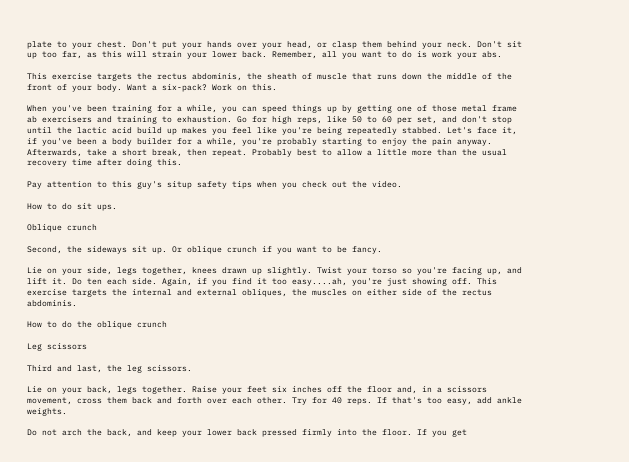plate to your chest. Don't put your hands over your head, or clasp them behind your neck. Don't sit up too far, as this will strain your lower back. Remember, all you want to do is work your abs.

This exercise targets the rectus abdominis, the sheath of muscle that runs down the middle of the front of your body. Want a six-pack? Work on this.

When you've been training for a while, you can speed things up by getting one of those metal frame ab exercisers and training to exhaustion. Go for high reps, like 50 to 60 per set, and don't stop until the lactic acid build up makes you feel like you're being repeatedly stabbed. Let's face it, if you've been a body builder for a while, you're probably starting to enjoy the pain anyway. Afterwards, take a short break, then repeat. Probably best to allow a little more than the usual recovery time after doing this.

Pay attention to this guy's situp safety tips when you check out the video.

How to do sit ups.

Oblique crunch

Second, the sideways sit up. Or oblique crunch if you want to be fancy.

Lie on your side, legs together, knees drawn up slightly. Twist your torso so you're facing up, and lift it. Do ten each side. Again, if you find it too easy....ah, you're just showing off. This exercise targets the internal and external obliques, the muscles on either side of the rectus abdominis.

How to do the oblique crunch

Leg scissors

Third and last, the leg scissors.

Lie on your back, legs together. Raise your feet six inches off the floor and, in a scissors movement, cross them back and forth over each other. Try for 40 reps. If that's too easy, add ankle weights.

Do not arch the back, and keep your lower back pressed firmly into the floor. If you get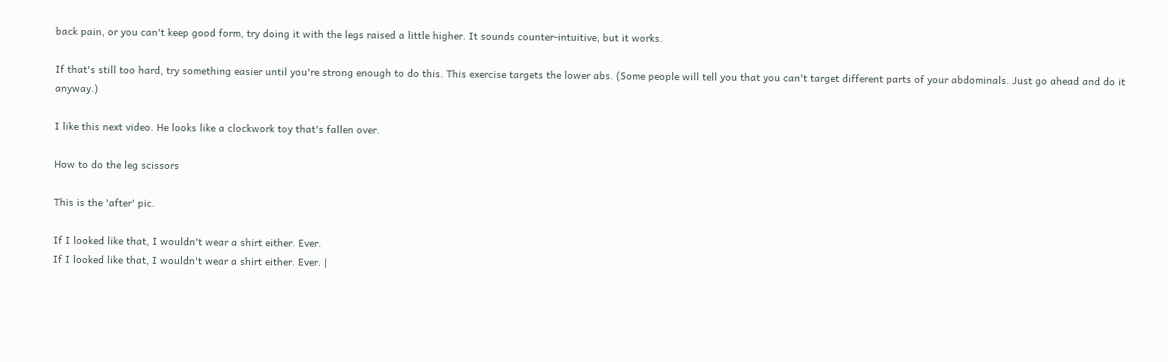back pain, or you can't keep good form, try doing it with the legs raised a little higher. It sounds counter-intuitive, but it works.

If that's still too hard, try something easier until you're strong enough to do this. This exercise targets the lower abs. (Some people will tell you that you can't target different parts of your abdominals. Just go ahead and do it anyway.)

I like this next video. He looks like a clockwork toy that's fallen over.

How to do the leg scissors

This is the 'after' pic.

If I looked like that, I wouldn't wear a shirt either. Ever.
If I looked like that, I wouldn't wear a shirt either. Ever. |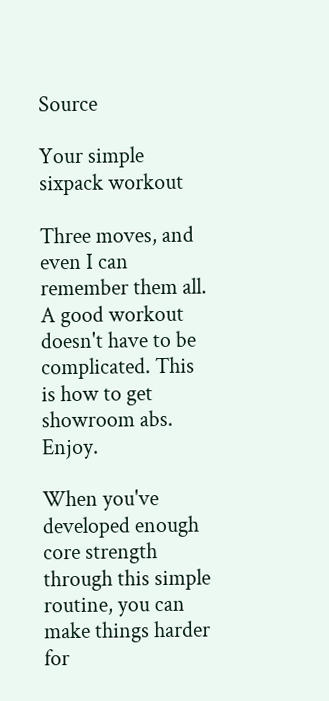Source

Your simple sixpack workout

Three moves, and even I can remember them all. A good workout doesn't have to be complicated. This is how to get showroom abs. Enjoy.

When you've developed enough core strength through this simple routine, you can make things harder for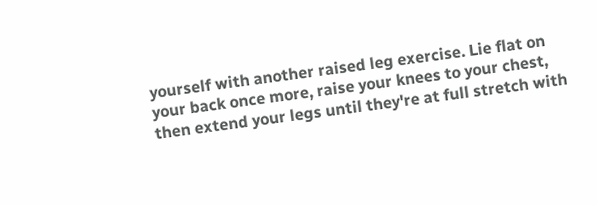yourself with another raised leg exercise. Lie flat on your back once more, raise your knees to your chest, then extend your legs until they're at full stretch with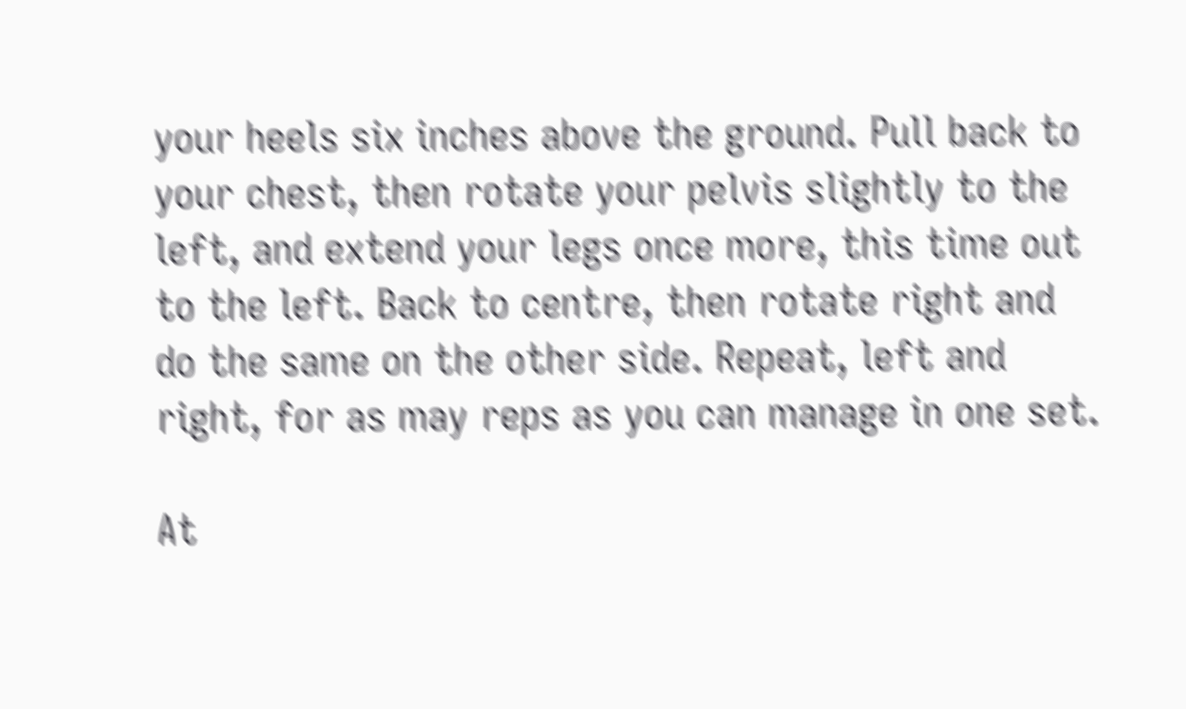your heels six inches above the ground. Pull back to your chest, then rotate your pelvis slightly to the left, and extend your legs once more, this time out to the left. Back to centre, then rotate right and do the same on the other side. Repeat, left and right, for as may reps as you can manage in one set.

At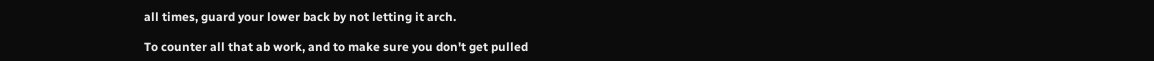all times, guard your lower back by not letting it arch.

To counter all that ab work, and to make sure you don't get pulled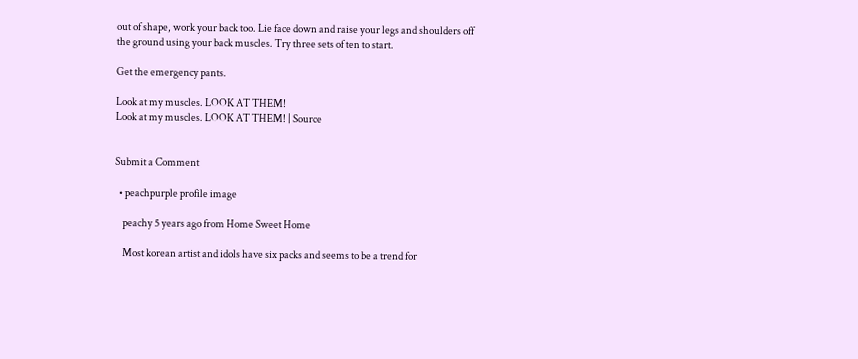out of shape, work your back too. Lie face down and raise your legs and shoulders off the ground using your back muscles. Try three sets of ten to start.

Get the emergency pants.

Look at my muscles. LOOK AT THEM!
Look at my muscles. LOOK AT THEM! | Source


Submit a Comment

  • peachpurple profile image

    peachy 5 years ago from Home Sweet Home

    Most korean artist and idols have six packs and seems to be a trend for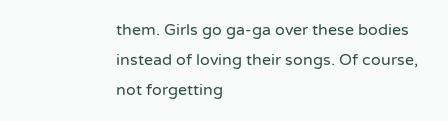them. Girls go ga-ga over these bodies instead of loving their songs. Of course, not forgetting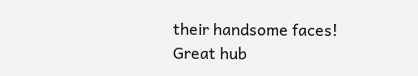their handsome faces! Great hub